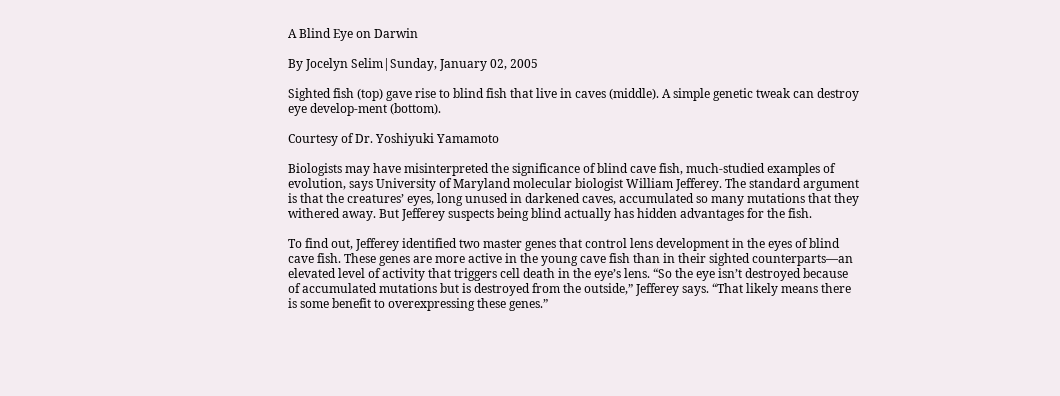A Blind Eye on Darwin

By Jocelyn Selim|Sunday, January 02, 2005

Sighted fish (top) gave rise to blind fish that live in caves (middle). A simple genetic tweak can destroy eye develop-ment (bottom).

Courtesy of Dr. Yoshiyuki Yamamoto

Biologists may have misinterpreted the significance of blind cave fish, much-studied examples of evolution, says University of Maryland molecular biologist William Jefferey. The standard argument is that the creatures’ eyes, long unused in darkened caves, accumulated so many mutations that they withered away. But Jefferey suspects being blind actually has hidden advantages for the fish.

To find out, Jefferey identified two master genes that control lens development in the eyes of blind cave fish. These genes are more active in the young cave fish than in their sighted counterparts—an elevated level of activity that triggers cell death in the eye’s lens. “So the eye isn’t destroyed because of accumulated mutations but is destroyed from the outside,” Jefferey says. “That likely means there is some benefit to overexpressing these genes.”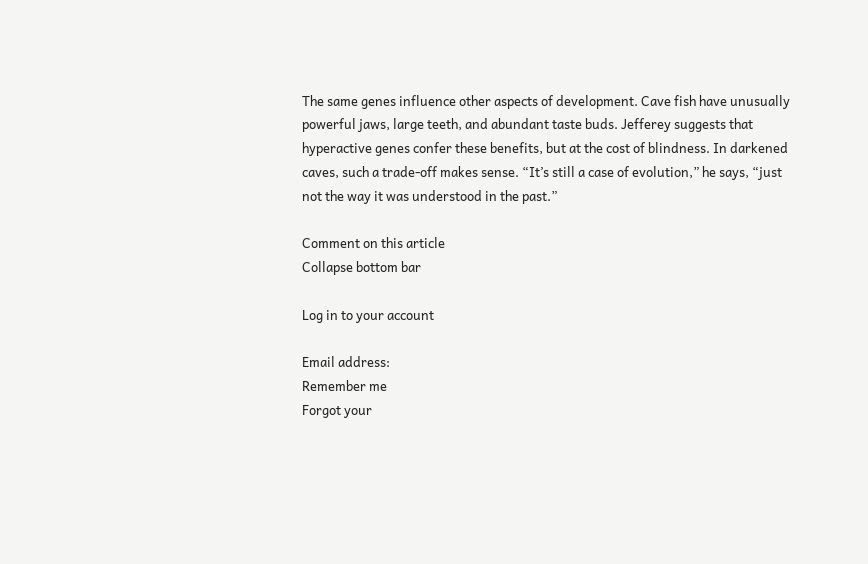The same genes influence other aspects of development. Cave fish have unusually powerful jaws, large teeth, and abundant taste buds. Jefferey suggests that hyperactive genes confer these benefits, but at the cost of blindness. In darkened caves, such a trade-off makes sense. “It’s still a case of evolution,” he says, “just not the way it was understood in the past.”

Comment on this article
Collapse bottom bar

Log in to your account

Email address:
Remember me
Forgot your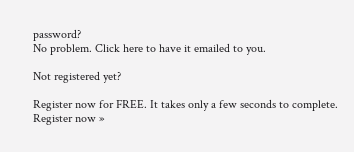password?
No problem. Click here to have it emailed to you.

Not registered yet?

Register now for FREE. It takes only a few seconds to complete. Register now »